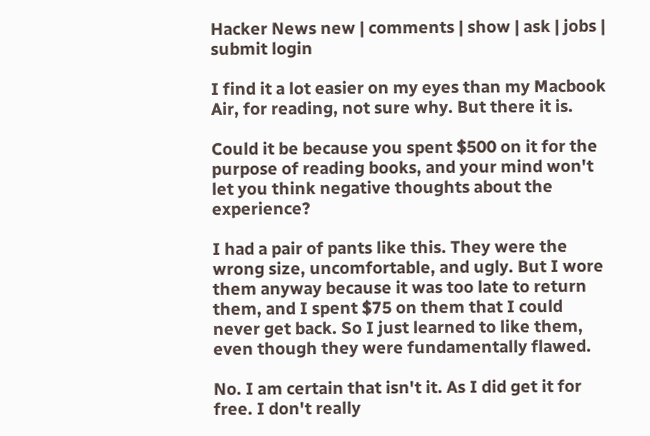Hacker News new | comments | show | ask | jobs | submit login

I find it a lot easier on my eyes than my Macbook Air, for reading, not sure why. But there it is.

Could it be because you spent $500 on it for the purpose of reading books, and your mind won't let you think negative thoughts about the experience?

I had a pair of pants like this. They were the wrong size, uncomfortable, and ugly. But I wore them anyway because it was too late to return them, and I spent $75 on them that I could never get back. So I just learned to like them, even though they were fundamentally flawed.

No. I am certain that isn't it. As I did get it for free. I don't really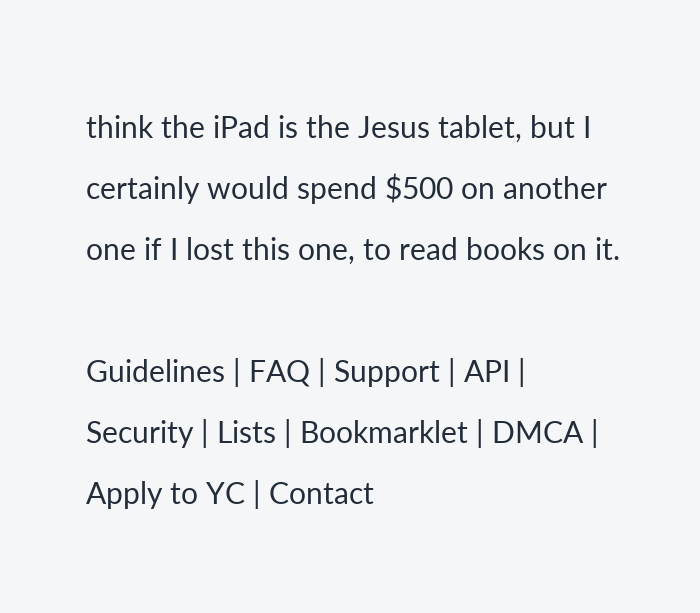think the iPad is the Jesus tablet, but I certainly would spend $500 on another one if I lost this one, to read books on it.

Guidelines | FAQ | Support | API | Security | Lists | Bookmarklet | DMCA | Apply to YC | Contact